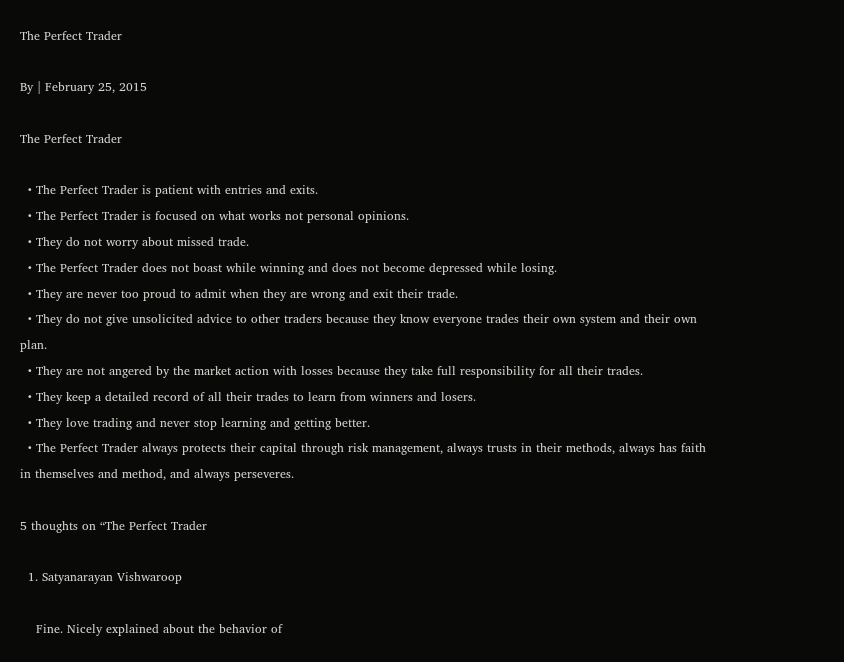The Perfect Trader

By | February 25, 2015

The Perfect Trader

  • The Perfect Trader is patient with entries and exits.
  • The Perfect Trader is focused on what works not personal opinions.
  • They do not worry about missed trade.
  • The Perfect Trader does not boast while winning and does not become depressed while losing.
  • They are never too proud to admit when they are wrong and exit their trade.
  • They do not give unsolicited advice to other traders because they know everyone trades their own system and their own plan.
  • They are not angered by the market action with losses because they take full responsibility for all their trades.
  • They keep a detailed record of all their trades to learn from winners and losers.
  • They love trading and never stop learning and getting better.
  • The Perfect Trader always protects their capital through risk management, always trusts in their methods, always has faith in themselves and method, and always perseveres.

5 thoughts on “The Perfect Trader

  1. Satyanarayan Vishwaroop

    Fine. Nicely explained about the behavior of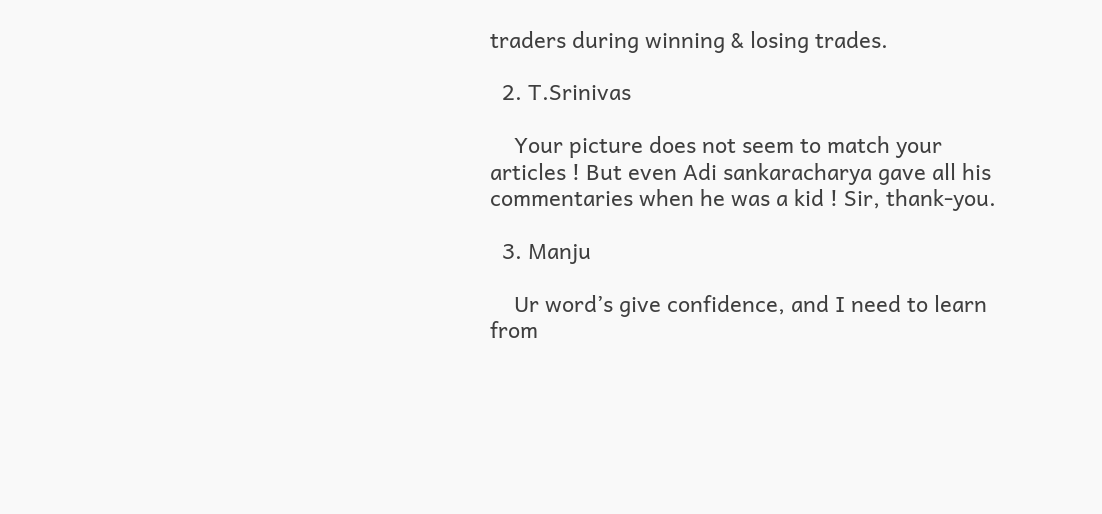traders during winning & losing trades.

  2. T.Srinivas

    Your picture does not seem to match your articles ! But even Adi sankaracharya gave all his commentaries when he was a kid ! Sir, thank-you.

  3. Manju

    Ur word’s give confidence, and I need to learn from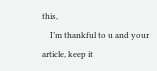this,
    I’m thankful to u and your article, keep it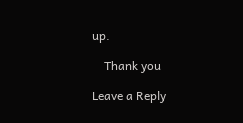up.

    Thank you

Leave a Reply